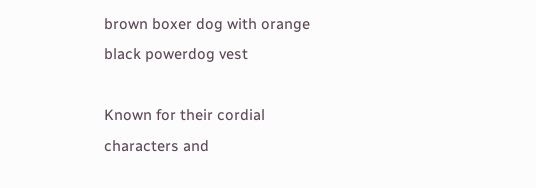brown boxer dog with orange black powerdog vest

Known for their cordial characters and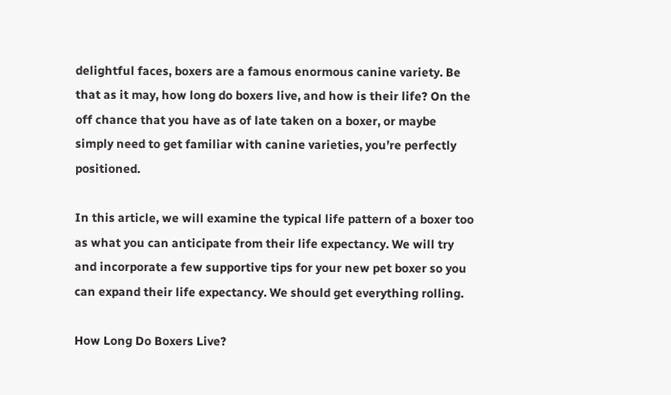delightful faces, boxers are a famous enormous canine variety. Be that as it may, how long do boxers live, and how is their life? On the off chance that you have as of late taken on a boxer, or maybe simply need to get familiar with canine varieties, you’re perfectly positioned.

In this article, we will examine the typical life pattern of a boxer too as what you can anticipate from their life expectancy. We will try and incorporate a few supportive tips for your new pet boxer so you can expand their life expectancy. We should get everything rolling.

How Long Do Boxers Live?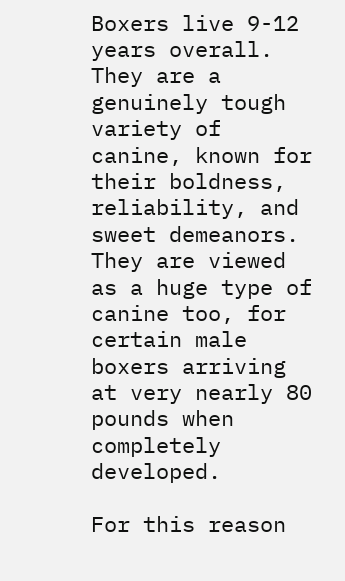Boxers live 9-12 years overall. They are a genuinely tough variety of canine, known for their boldness, reliability, and sweet demeanors. They are viewed as a huge type of canine too, for certain male boxers arriving at very nearly 80 pounds when completely developed.

For this reason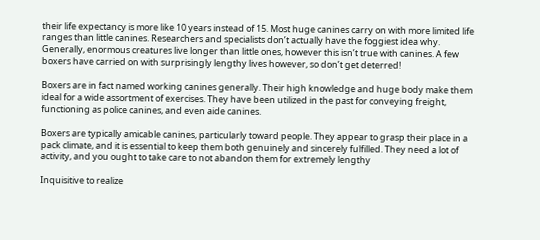their life expectancy is more like 10 years instead of 15. Most huge canines carry on with more limited life ranges than little canines. Researchers and specialists don’t actually have the foggiest idea why. Generally, enormous creatures live longer than little ones, however this isn’t true with canines. A few boxers have carried on with surprisingly lengthy lives however, so don’t get deterred!

Boxers are in fact named working canines generally. Their high knowledge and huge body make them ideal for a wide assortment of exercises. They have been utilized in the past for conveying freight, functioning as police canines, and even aide canines.

Boxers are typically amicable canines, particularly toward people. They appear to grasp their place in a pack climate, and it is essential to keep them both genuinely and sincerely fulfilled. They need a lot of activity, and you ought to take care to not abandon them for extremely lengthy

Inquisitive to realize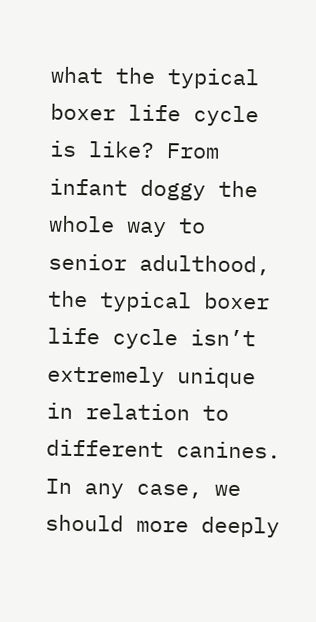what the typical boxer life cycle is like? From infant doggy the whole way to senior adulthood, the typical boxer life cycle isn’t extremely unique in relation to different canines. In any case, we should more deeply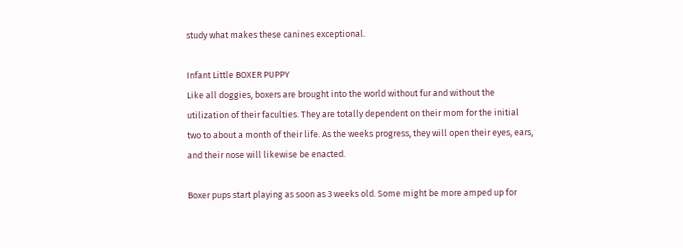study what makes these canines exceptional.

Infant Little BOXER PUPPY
Like all doggies, boxers are brought into the world without fur and without the utilization of their faculties. They are totally dependent on their mom for the initial two to about a month of their life. As the weeks progress, they will open their eyes, ears, and their nose will likewise be enacted.

Boxer pups start playing as soon as 3 weeks old. Some might be more amped up for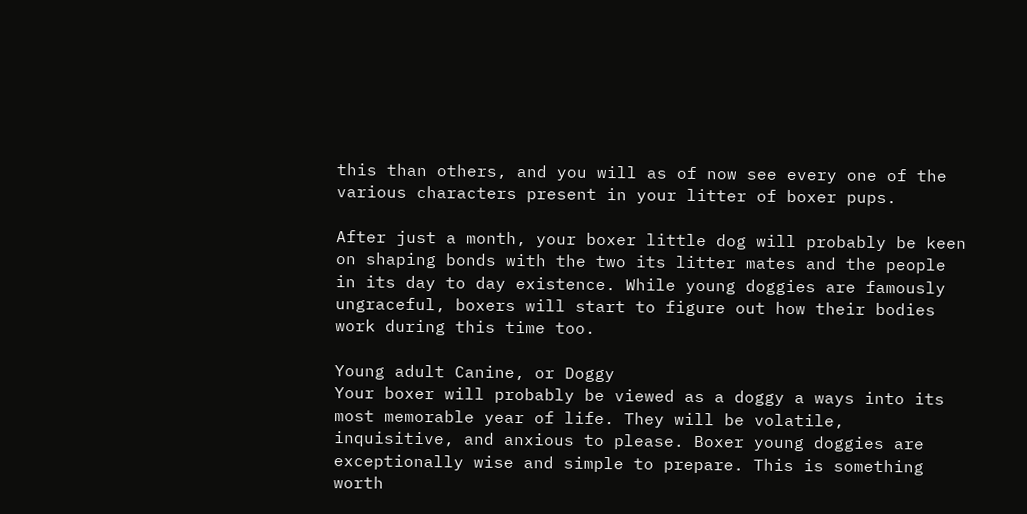this than others, and you will as of now see every one of the various characters present in your litter of boxer pups.

After just a month, your boxer little dog will probably be keen on shaping bonds with the two its litter mates and the people in its day to day existence. While young doggies are famously ungraceful, boxers will start to figure out how their bodies work during this time too.

Young adult Canine, or Doggy
Your boxer will probably be viewed as a doggy a ways into its most memorable year of life. They will be volatile, inquisitive, and anxious to please. Boxer young doggies are exceptionally wise and simple to prepare. This is something worth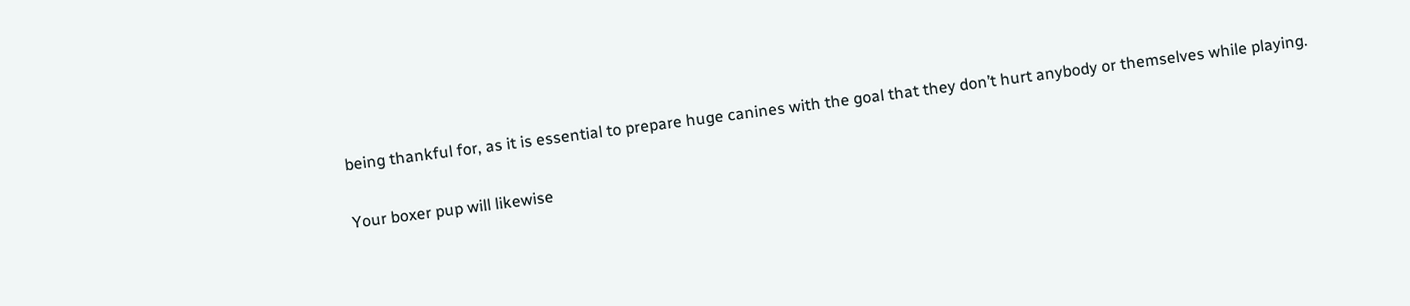being thankful for, as it is essential to prepare huge canines with the goal that they don’t hurt anybody or themselves while playing.

Your boxer pup will likewise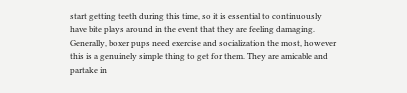start getting teeth during this time, so it is essential to continuously have bite plays around in the event that they are feeling damaging. Generally, boxer pups need exercise and socialization the most, however this is a genuinely simple thing to get for them. They are amicable and partake in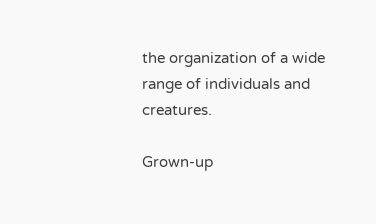the organization of a wide range of individuals and creatures.

Grown-up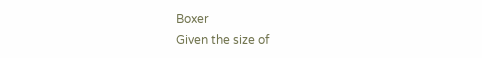Boxer
Given the size of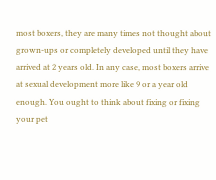most boxers, they are many times not thought about grown-ups or completely developed until they have arrived at 2 years old. In any case, most boxers arrive at sexual development more like 9 or a year old enough. You ought to think about fixing or fixing your pet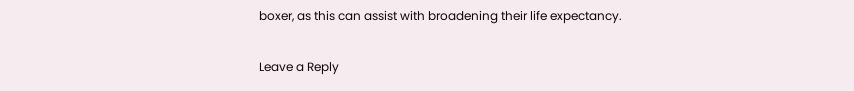boxer, as this can assist with broadening their life expectancy.

Leave a Reply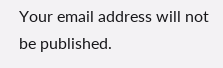Your email address will not be published.